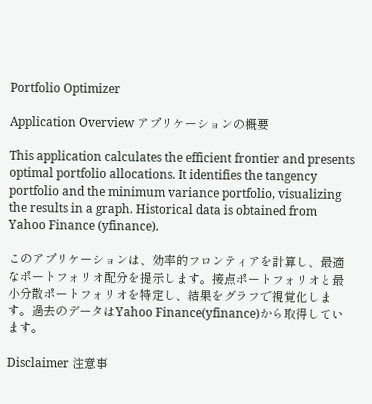Portfolio Optimizer

Application Overview アプリケーションの概要

This application calculates the efficient frontier and presents optimal portfolio allocations. It identifies the tangency portfolio and the minimum variance portfolio, visualizing the results in a graph. Historical data is obtained from Yahoo Finance (yfinance).

このアプリケーションは、効率的フロンティアを計算し、最適なポートフォリオ配分を提示します。接点ポートフォリオと最小分散ポートフォリオを特定し、結果をグラフで視覚化します。過去のデータはYahoo Finance(yfinance)から取得しています。

Disclaimer 注意事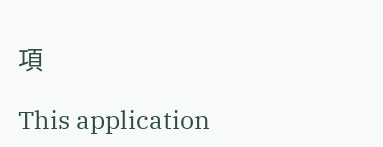項

This application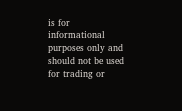is for informational purposes only and should not be used for trading or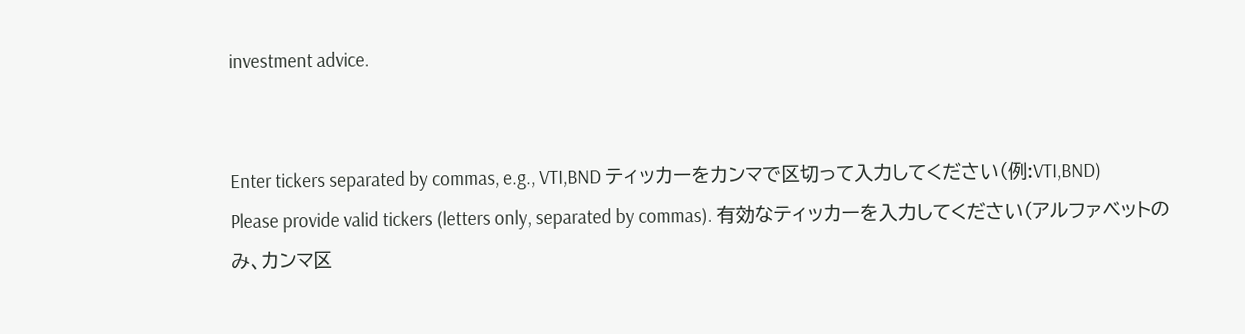investment advice.


Enter tickers separated by commas, e.g., VTI,BND ティッカーをカンマで区切って入力してください(例:VTI,BND)
Please provide valid tickers (letters only, separated by commas). 有効なティッカーを入力してください(アルファベットのみ、カンマ区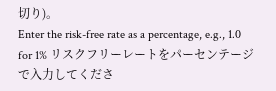切り)。
Enter the risk-free rate as a percentage, e.g., 1.0 for 1% リスクフリーレートをパーセンテージで入力してくださ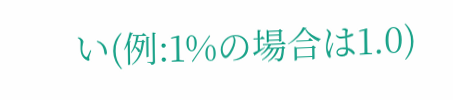い(例:1%の場合は1.0)